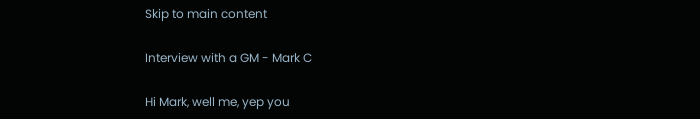Skip to main content

Interview with a GM - Mark C

Hi Mark, well me, yep you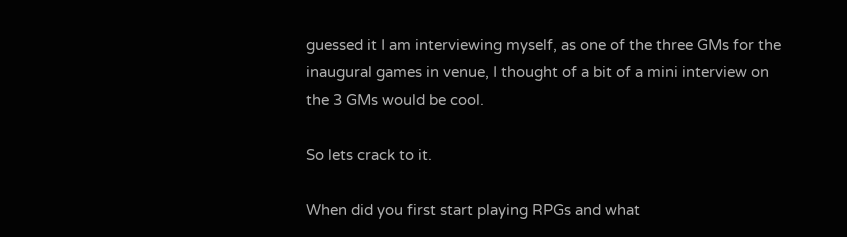guessed it I am interviewing myself, as one of the three GMs for the inaugural games in venue, I thought of a bit of a mini interview on the 3 GMs would be cool.

So lets crack to it.

When did you first start playing RPGs and what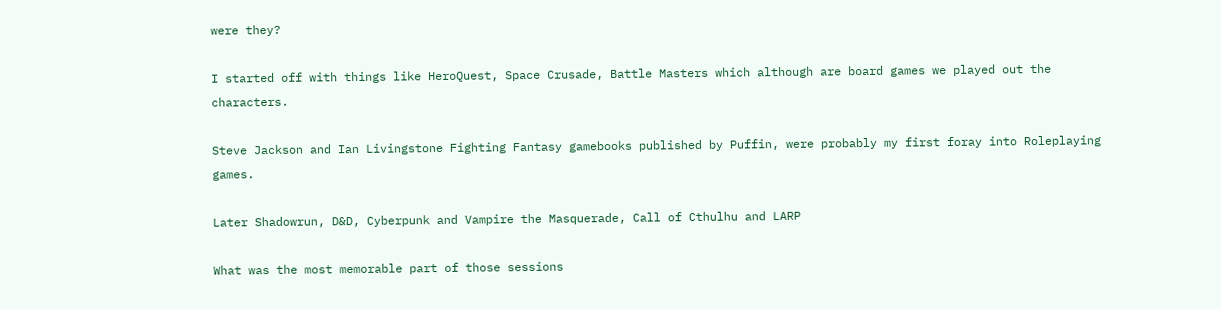were they?

I started off with things like HeroQuest, Space Crusade, Battle Masters which although are board games we played out the characters.

Steve Jackson and Ian Livingstone Fighting Fantasy gamebooks published by Puffin, were probably my first foray into Roleplaying games.

Later Shadowrun, D&D, Cyberpunk and Vampire the Masquerade, Call of Cthulhu and LARP

What was the most memorable part of those sessions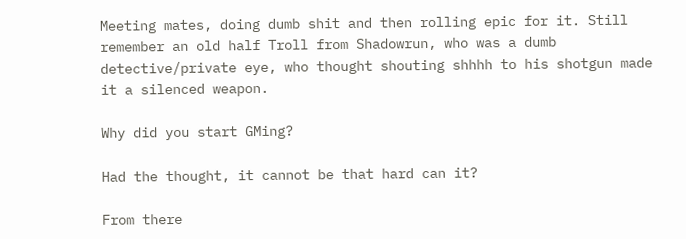Meeting mates, doing dumb shit and then rolling epic for it. Still remember an old half Troll from Shadowrun, who was a dumb detective/private eye, who thought shouting shhhh to his shotgun made it a silenced weapon.

Why did you start GMing?

Had the thought, it cannot be that hard can it?

From there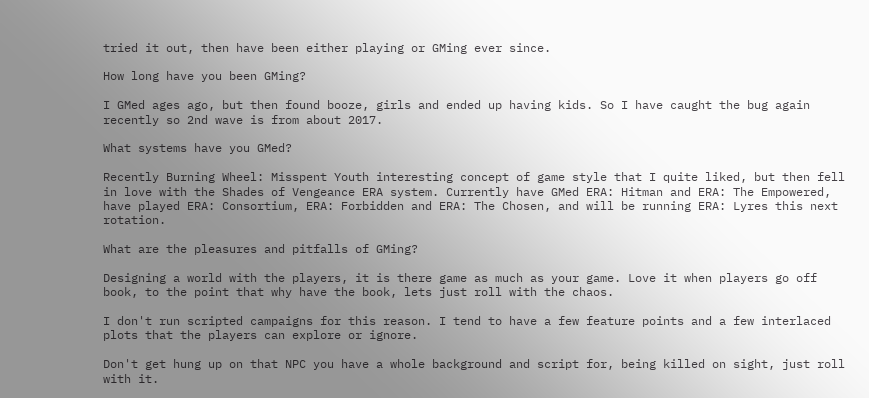tried it out, then have been either playing or GMing ever since.

How long have you been GMing?

I GMed ages ago, but then found booze, girls and ended up having kids. So I have caught the bug again recently so 2nd wave is from about 2017.

What systems have you GMed?

Recently Burning Wheel: Misspent Youth interesting concept of game style that I quite liked, but then fell in love with the Shades of Vengeance ERA system. Currently have GMed ERA: Hitman and ERA: The Empowered, have played ERA: Consortium, ERA: Forbidden and ERA: The Chosen, and will be running ERA: Lyres this next rotation.

What are the pleasures and pitfalls of GMing?

Designing a world with the players, it is there game as much as your game. Love it when players go off book, to the point that why have the book, lets just roll with the chaos.

I don't run scripted campaigns for this reason. I tend to have a few feature points and a few interlaced plots that the players can explore or ignore.

Don't get hung up on that NPC you have a whole background and script for, being killed on sight, just roll with it.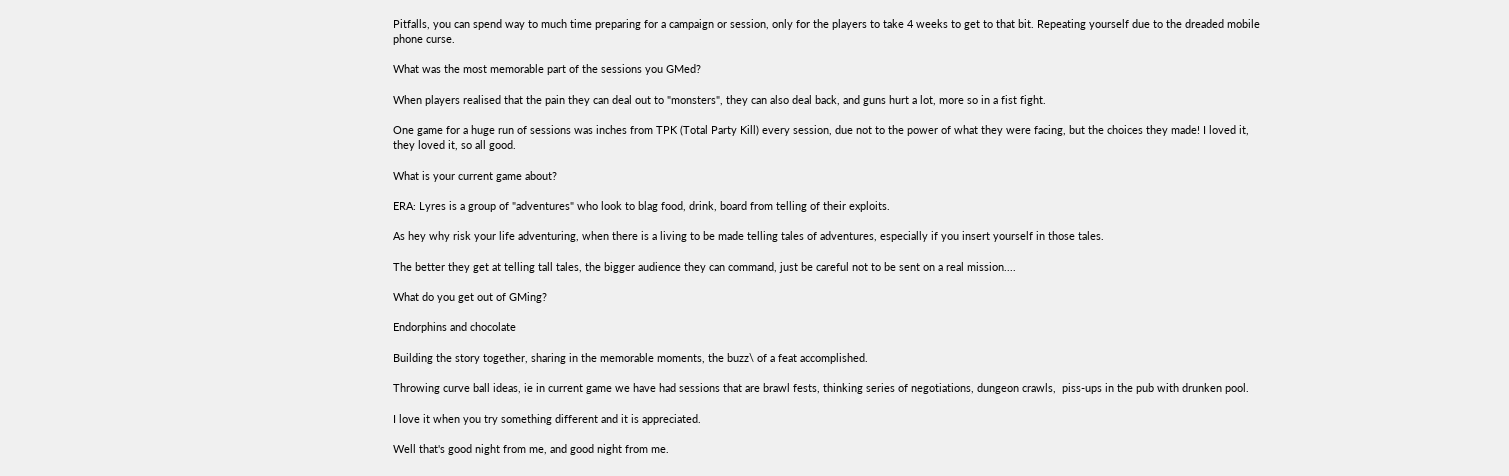Pitfalls, you can spend way to much time preparing for a campaign or session, only for the players to take 4 weeks to get to that bit. Repeating yourself due to the dreaded mobile phone curse.

What was the most memorable part of the sessions you GMed?

When players realised that the pain they can deal out to "monsters", they can also deal back, and guns hurt a lot, more so in a fist fight.

One game for a huge run of sessions was inches from TPK (Total Party Kill) every session, due not to the power of what they were facing, but the choices they made! I loved it, they loved it, so all good.

What is your current game about?

ERA: Lyres is a group of "adventures" who look to blag food, drink, board from telling of their exploits.

As hey why risk your life adventuring, when there is a living to be made telling tales of adventures, especially if you insert yourself in those tales.

The better they get at telling tall tales, the bigger audience they can command, just be careful not to be sent on a real mission....

What do you get out of GMing?

Endorphins and chocolate

Building the story together, sharing in the memorable moments, the buzz\ of a feat accomplished.

Throwing curve ball ideas, ie in current game we have had sessions that are brawl fests, thinking series of negotiations, dungeon crawls,  piss-ups in the pub with drunken pool.

I love it when you try something different and it is appreciated.

Well that's good night from me, and good night from me.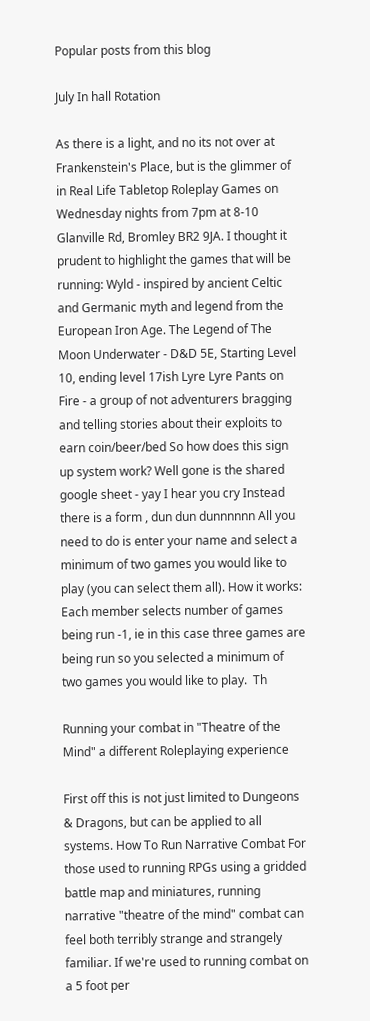Popular posts from this blog

July In hall Rotation

As there is a light, and no its not over at Frankenstein's Place, but is the glimmer of in Real Life Tabletop Roleplay Games on Wednesday nights from 7pm at 8-10 Glanville Rd, Bromley BR2 9JA. I thought it prudent to highlight the games that will be running: Wyld - inspired by ancient Celtic and Germanic myth and legend from the European Iron Age. The Legend of The Moon Underwater - D&D 5E, Starting Level 10, ending level 17ish Lyre Lyre Pants on Fire - a group of not adventurers bragging and telling stories about their exploits to earn coin/beer/bed So how does this sign up system work? Well gone is the shared google sheet - yay I hear you cry Instead there is a form , dun dun dunnnnnn All you need to do is enter your name and select a minimum of two games you would like to play (you can select them all). How it works: Each member selects number of games being run -1, ie in this case three games are being run so you selected a minimum of two games you would like to play.  Th

Running your combat in "Theatre of the Mind" a different Roleplaying experience

First off this is not just limited to Dungeons & Dragons, but can be applied to all systems. How To Run Narrative Combat For those used to running RPGs using a gridded battle map and miniatures, running narrative "theatre of the mind" combat can feel both terribly strange and strangely familiar. If we're used to running combat on a 5 foot per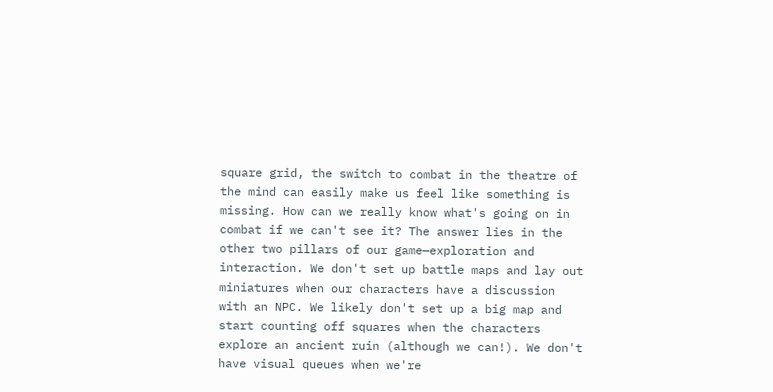square grid, the switch to combat in the theatre of the mind can easily make us feel like something is missing. How can we really know what's going on in combat if we can't see it? The answer lies in the other two pillars of our game—exploration and interaction. We don't set up battle maps and lay out miniatures when our characters have a discussion with an NPC. We likely don't set up a big map and start counting off squares when the characters explore an ancient ruin (although we can!). We don't have visual queues when we're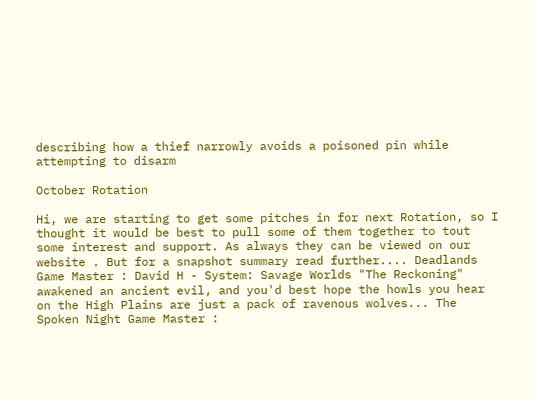describing how a thief narrowly avoids a poisoned pin while attempting to disarm

October Rotation

Hi, we are starting to get some pitches in for next Rotation, so I thought it would be best to pull some of them together to tout some interest and support. As always they can be viewed on our website . But for a snapshot summary read further.... Deadlands Game Master : David H - System: Savage Worlds "The Reckoning" awakened an ancient evil, and you'd best hope the howls you hear on the High Plains are just a pack of ravenous wolves... The Spoken Night Game Master :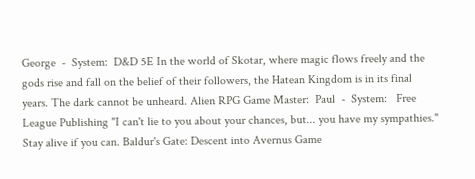George  -  System:  D&D 5E In the world of Skotar, where magic flows freely and the gods rise and fall on the belief of their followers, the Hatean Kingdom is in its final years. The dark cannot be unheard. Alien RPG Game Master:  Paul  -  System:   Free League Publishing "I can't lie to you about your chances, but... you have my sympathies." Stay alive if you can. Baldur's Gate: Descent into Avernus Game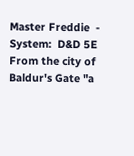Master Freddie  -  System:  D&D 5E From the city of Baldur's Gate "a